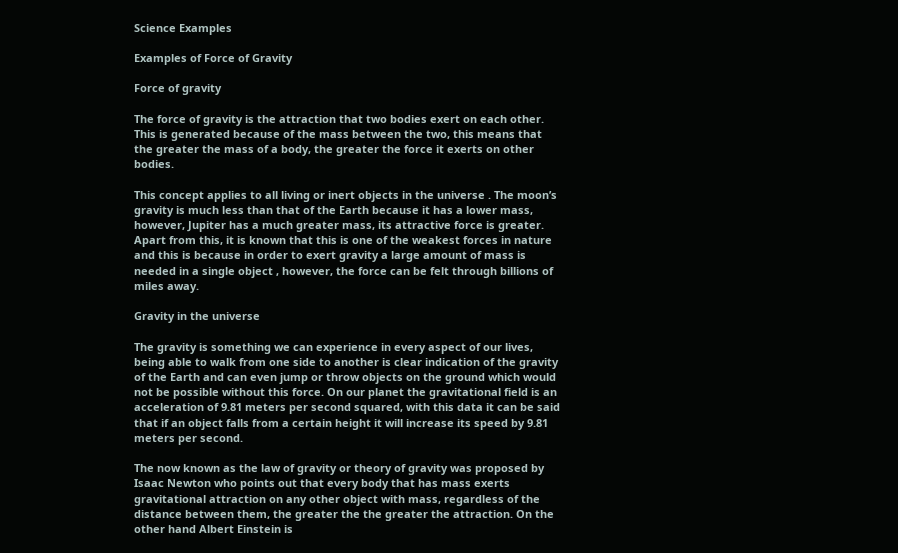Science Examples

Examples of Force of Gravity

Force of gravity

The force of gravity is the attraction that two bodies exert on each other. This is generated because of the mass between the two, this means that the greater the mass of a body, the greater the force it exerts on other bodies.

This concept applies to all living or inert objects in the universe . The moon’s gravity is much less than that of the Earth because it has a lower mass, however, Jupiter has a much greater mass, its attractive force is greater. Apart from this, it is known that this is one of the weakest forces in nature and this is because in order to exert gravity a large amount of mass is needed in a single object , however, the force can be felt through billions of miles away.

Gravity in the universe

The gravity is something we can experience in every aspect of our lives, being able to walk from one side to another is clear indication of the gravity of the Earth and can even jump or throw objects on the ground which would not be possible without this force. On our planet the gravitational field is an acceleration of 9.81 meters per second squared, with this data it can be said that if an object falls from a certain height it will increase its speed by 9.81 meters per second.

The now known as the law of gravity or theory of gravity was proposed by Isaac Newton who points out that every body that has mass exerts gravitational attraction on any other object with mass, regardless of the distance between them, the greater the the greater the attraction. On the other hand Albert Einstein is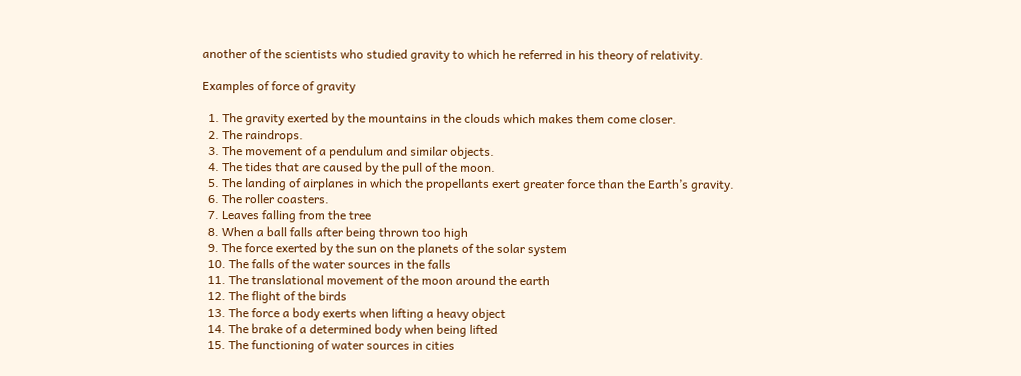another of the scientists who studied gravity to which he referred in his theory of relativity.

Examples of force of gravity

  1. The gravity exerted by the mountains in the clouds which makes them come closer.
  2. The raindrops.
  3. The movement of a pendulum and similar objects.
  4. The tides that are caused by the pull of the moon.
  5. The landing of airplanes in which the propellants exert greater force than the Earth’s gravity.
  6. The roller coasters.
  7. Leaves falling from the tree
  8. When a ball falls after being thrown too high
  9. The force exerted by the sun on the planets of the solar system
  10. The falls of the water sources in the falls
  11. The translational movement of the moon around the earth
  12. The flight of the birds
  13. The force a body exerts when lifting a heavy object
  14. The brake of a determined body when being lifted
  15. The functioning of water sources in cities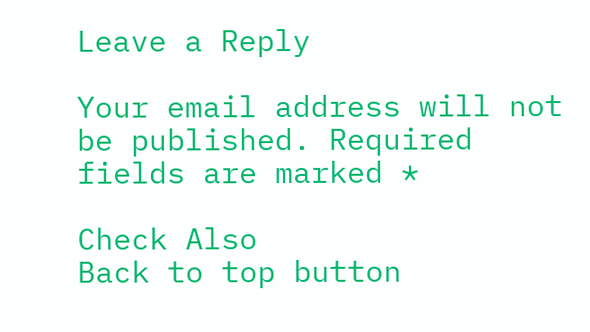Leave a Reply

Your email address will not be published. Required fields are marked *

Check Also
Back to top button